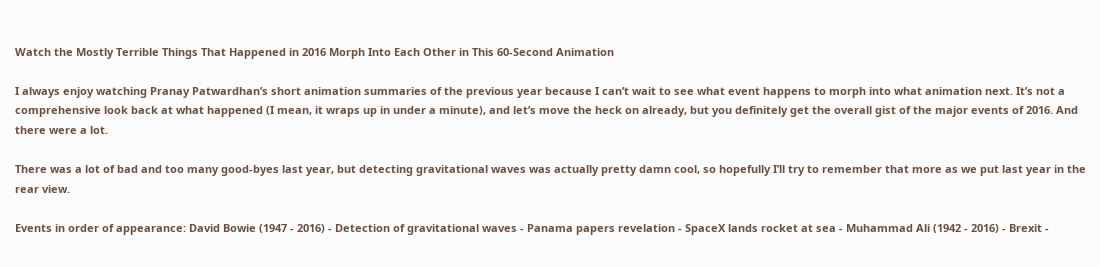Watch the Mostly Terrible Things That Happened in 2016 Morph Into Each Other in This 60-Second Animation

I always enjoy watching Pranay Patwardhan’s short animation summaries of the previous year because I can’t wait to see what event happens to morph into what animation next. It’s not a comprehensive look back at what happened (I mean, it wraps up in under a minute), and let’s move the heck on already, but you definitely get the overall gist of the major events of 2016. And there were a lot.

There was a lot of bad and too many good-byes last year, but detecting gravitational waves was actually pretty damn cool, so hopefully I’ll try to remember that more as we put last year in the rear view.

Events in order of appearance: David Bowie (1947 - 2016) - Detection of gravitational waves - Panama papers revelation - SpaceX lands rocket at sea - Muhammad Ali (1942 - 2016) - Brexit -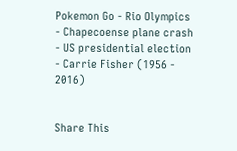Pokemon Go - Rio Olympics - Chapecoense plane crash - US presidential election - Carrie Fisher (1956 - 2016)


Share This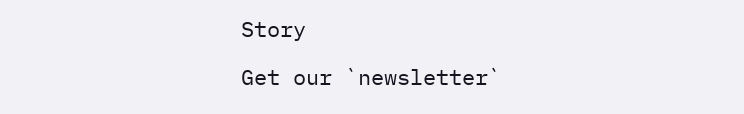Story

Get our `newsletter`